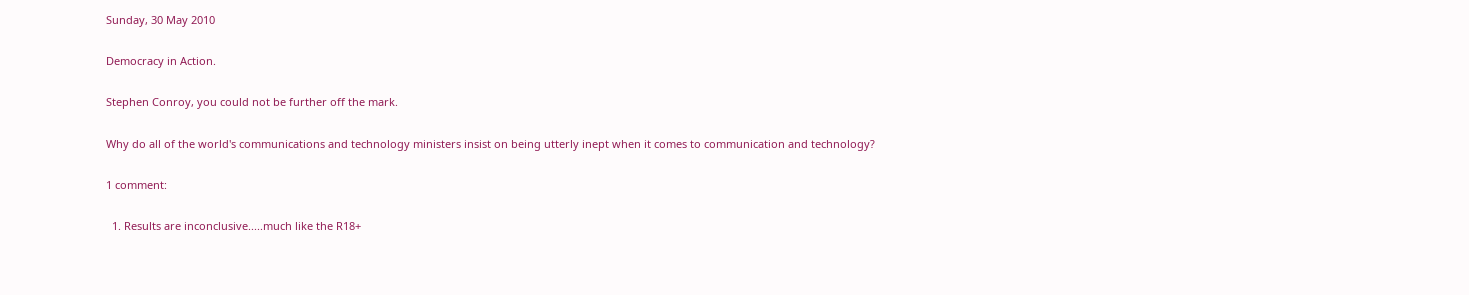Sunday, 30 May 2010

Democracy in Action.

Stephen Conroy, you could not be further off the mark.

Why do all of the world's communications and technology ministers insist on being utterly inept when it comes to communication and technology?

1 comment:

  1. Results are inconclusive.....much like the R18+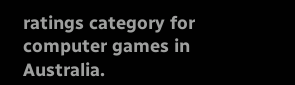ratings category for computer games in Australia.